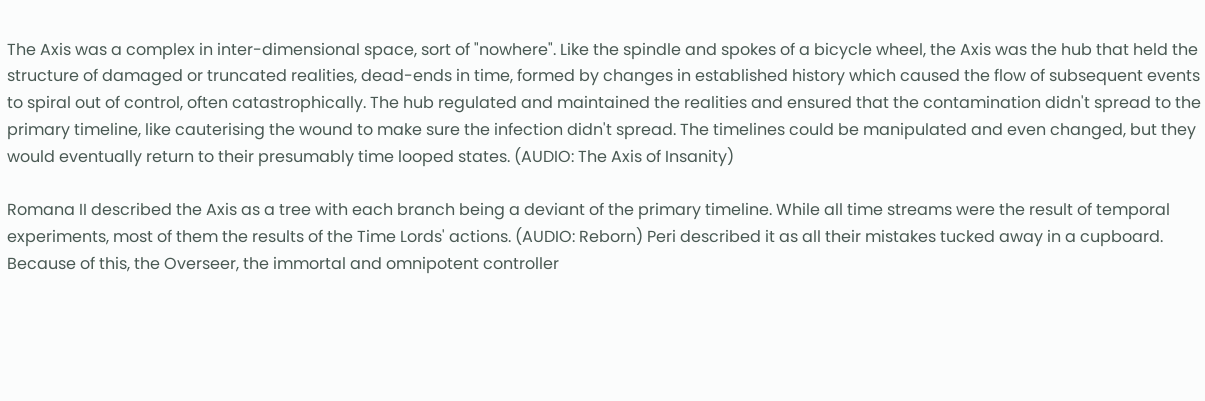The Axis was a complex in inter-dimensional space, sort of "nowhere". Like the spindle and spokes of a bicycle wheel, the Axis was the hub that held the structure of damaged or truncated realities, dead-ends in time, formed by changes in established history which caused the flow of subsequent events to spiral out of control, often catastrophically. The hub regulated and maintained the realities and ensured that the contamination didn't spread to the primary timeline, like cauterising the wound to make sure the infection didn't spread. The timelines could be manipulated and even changed, but they would eventually return to their presumably time looped states. (AUDIO: The Axis of Insanity)

Romana II described the Axis as a tree with each branch being a deviant of the primary timeline. While all time streams were the result of temporal experiments, most of them the results of the Time Lords' actions. (AUDIO: Reborn) Peri described it as all their mistakes tucked away in a cupboard. Because of this, the Overseer, the immortal and omnipotent controller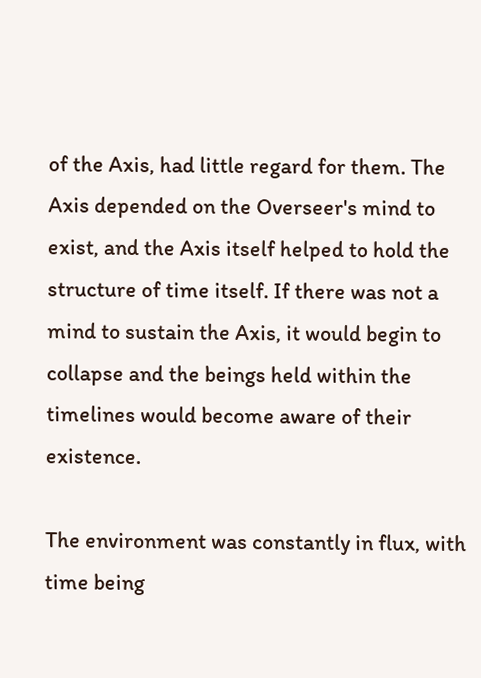of the Axis, had little regard for them. The Axis depended on the Overseer's mind to exist, and the Axis itself helped to hold the structure of time itself. If there was not a mind to sustain the Axis, it would begin to collapse and the beings held within the timelines would become aware of their existence.

The environment was constantly in flux, with time being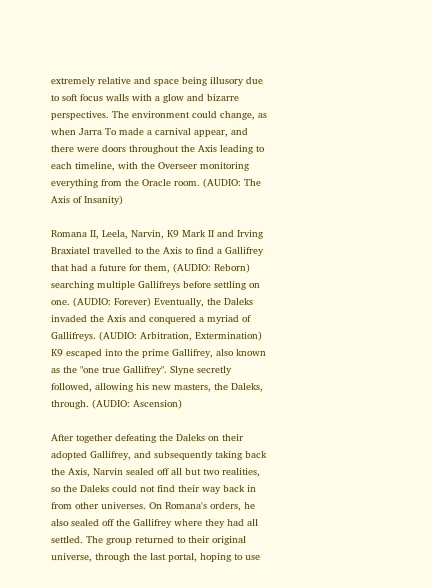extremely relative and space being illusory due to soft focus walls with a glow and bizarre perspectives. The environment could change, as when Jarra To made a carnival appear, and there were doors throughout the Axis leading to each timeline, with the Overseer monitoring everything from the Oracle room. (AUDIO: The Axis of Insanity)

Romana II, Leela, Narvin, K9 Mark II and Irving Braxiatel travelled to the Axis to find a Gallifrey that had a future for them, (AUDIO: Reborn) searching multiple Gallifreys before settling on one. (AUDIO: Forever) Eventually, the Daleks invaded the Axis and conquered a myriad of Gallifreys. (AUDIO: Arbitration, Extermination) K9 escaped into the prime Gallifrey, also known as the "one true Gallifrey". Slyne secretly followed, allowing his new masters, the Daleks, through. (AUDIO: Ascension)

After together defeating the Daleks on their adopted Gallifrey, and subsequently taking back the Axis, Narvin sealed off all but two realities, so the Daleks could not find their way back in from other universes. On Romana's orders, he also sealed off the Gallifrey where they had all settled. The group returned to their original universe, through the last portal, hoping to use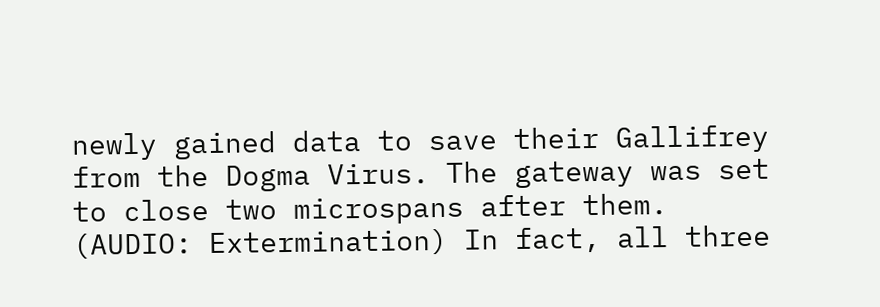newly gained data to save their Gallifrey from the Dogma Virus. The gateway was set to close two microspans after them. (AUDIO: Extermination) In fact, all three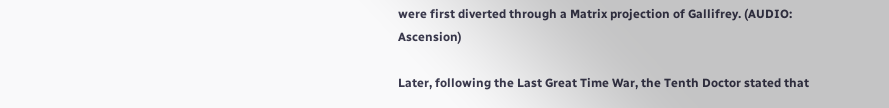were first diverted through a Matrix projection of Gallifrey. (AUDIO: Ascension)

Later, following the Last Great Time War, the Tenth Doctor stated that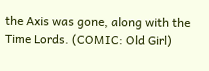the Axis was gone, along with the Time Lords. (COMIC: Old Girl)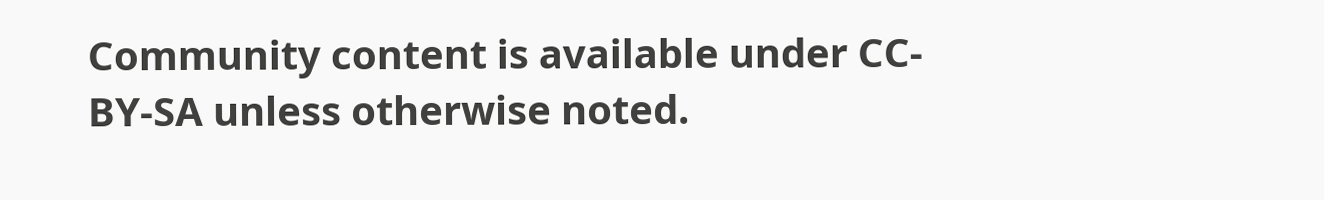Community content is available under CC-BY-SA unless otherwise noted.